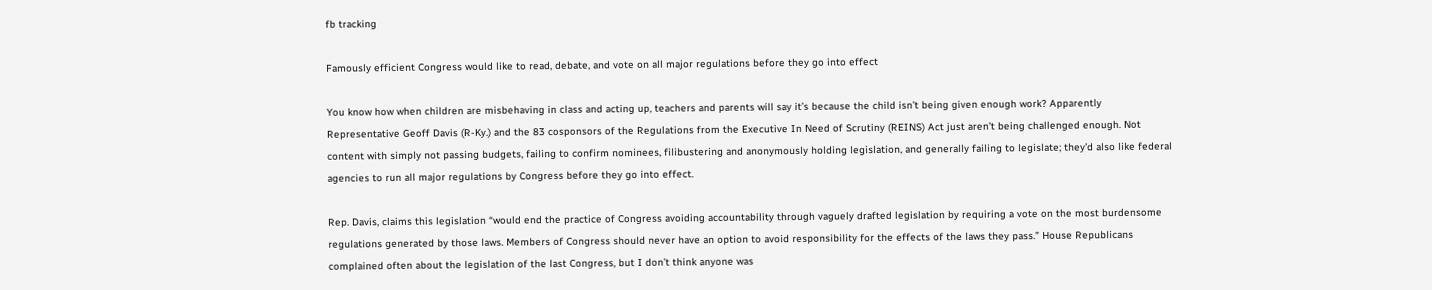fb tracking

Famously efficient Congress would like to read, debate, and vote on all major regulations before they go into effect

You know how when children are misbehaving in class and acting up, teachers and parents will say it’s because the child isn’t being given enough work? Apparently Representative Geoff Davis (R-Ky.) and the 83 cosponsors of the Regulations from the Executive In Need of Scrutiny (REINS) Act just aren’t being challenged enough. Not content with simply not passing budgets, failing to confirm nominees, filibustering and anonymously holding legislation, and generally failing to legislate; they’d also like federal agencies to run all major regulations by Congress before they go into effect.

Rep. Davis, claims this legislation “would end the practice of Congress avoiding accountability through vaguely drafted legislation by requiring a vote on the most burdensome regulations generated by those laws. Members of Congress should never have an option to avoid responsibility for the effects of the laws they pass.” House Republicans complained often about the legislation of the last Congress, but I don’t think anyone was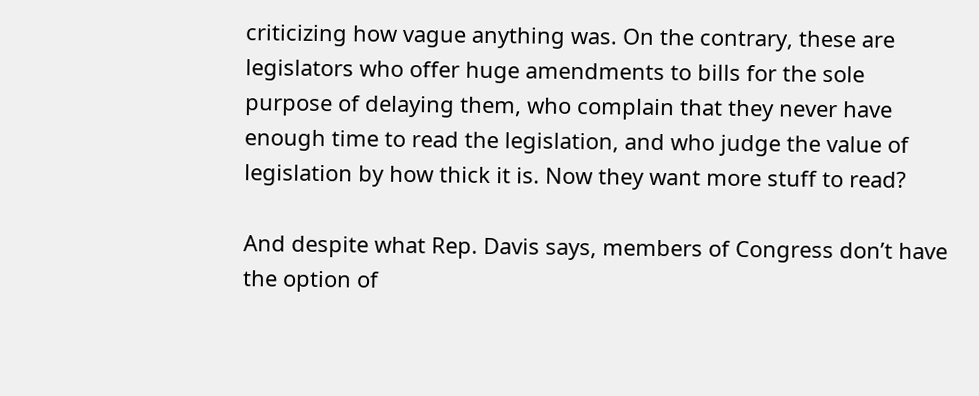criticizing how vague anything was. On the contrary, these are legislators who offer huge amendments to bills for the sole purpose of delaying them, who complain that they never have enough time to read the legislation, and who judge the value of legislation by how thick it is. Now they want more stuff to read?

And despite what Rep. Davis says, members of Congress don’t have the option of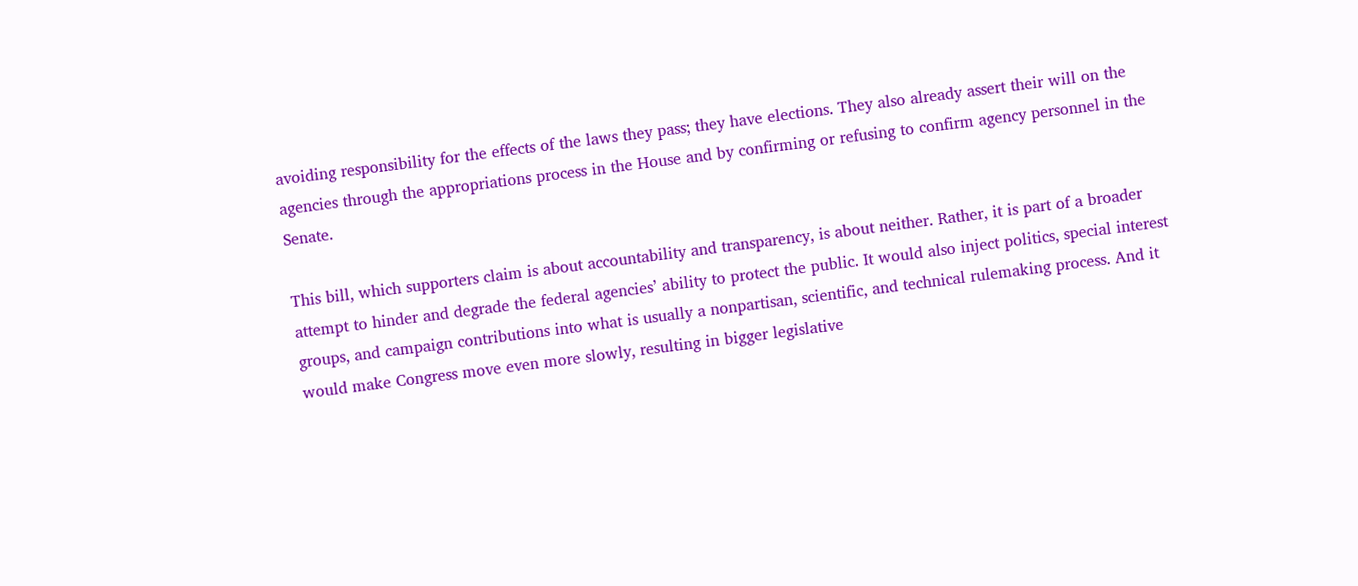avoiding responsibility for the effects of the laws they pass; they have elections. They also already assert their will on the agencies through the appropriations process in the House and by confirming or refusing to confirm agency personnel in the Senate.

This bill, which supporters claim is about accountability and transparency, is about neither. Rather, it is part of a broader attempt to hinder and degrade the federal agencies’ ability to protect the public. It would also inject politics, special interest groups, and campaign contributions into what is usually a nonpartisan, scientific, and technical rulemaking process. And it would make Congress move even more slowly, resulting in bigger legislative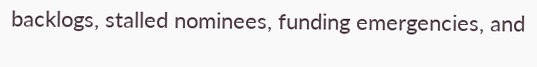backlogs, stalled nominees, funding emergencies, and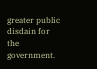greater public disdain for the government.